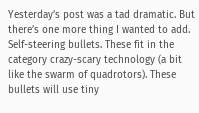Yesterday’s post was a tad dramatic. But there’s one more thing I wanted to add. Self-steering bullets. These fit in the category crazy-scary technology (a bit like the swarm of quadrotors). These bullets will use tiny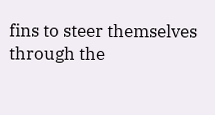fins to steer themselves through the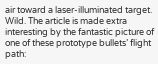air toward a laser-illuminated target. Wild. The article is made extra interesting by the fantastic picture of one of these prototype bullets’ flight path: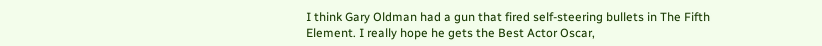I think Gary Oldman had a gun that fired self-steering bullets in The Fifth Element. I really hope he gets the Best Actor Oscar,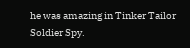he was amazing in Tinker Tailor Soldier Spy.